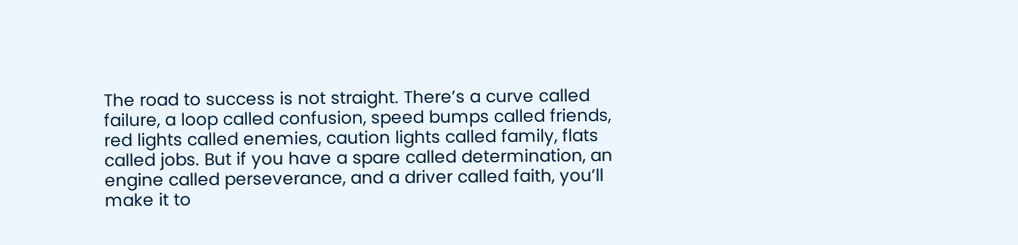The road to success is not straight. There’s a curve called failure, a loop called confusion, speed bumps called friends, red lights called enemies, caution lights called family, flats called jobs. But if you have a spare called determination, an engine called perseverance, and a driver called faith, you’ll make it to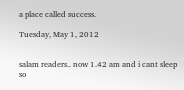a place called success.

Tuesday, May 1, 2012


salam readers.. now 1.42 am and i cant sleep
so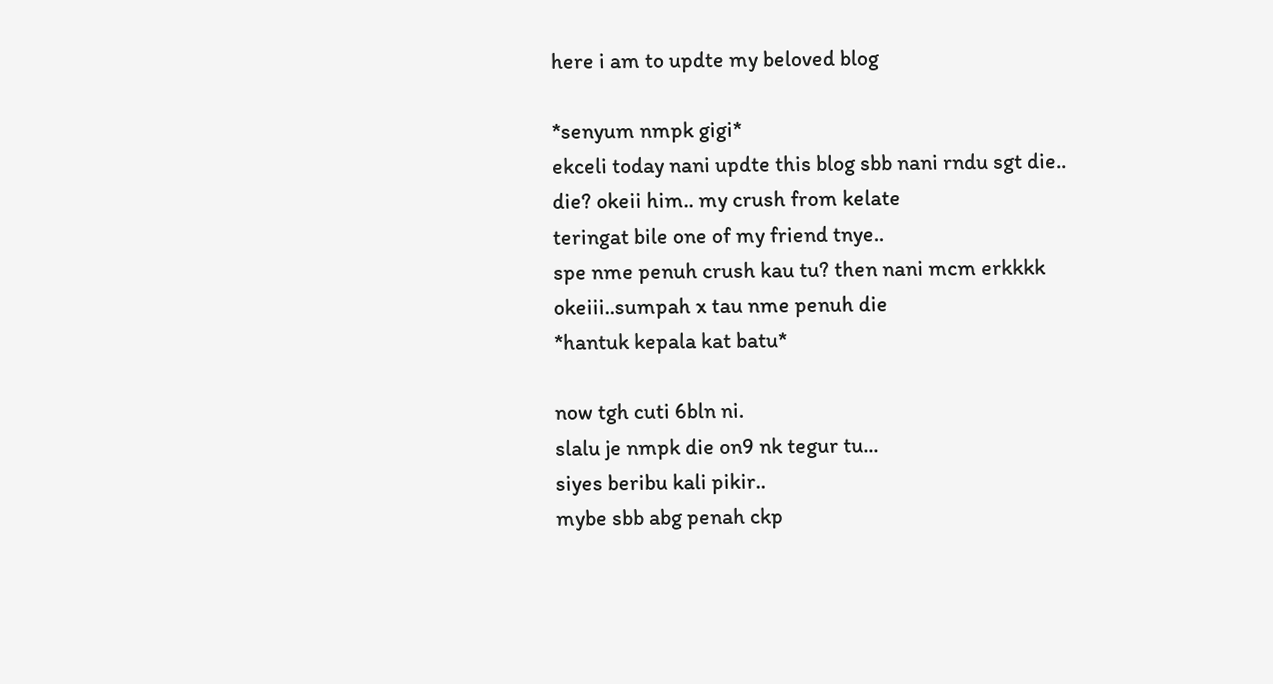here i am to updte my beloved blog

*senyum nmpk gigi*
ekceli today nani updte this blog sbb nani rndu sgt die..
die? okeii him.. my crush from kelate
teringat bile one of my friend tnye..
spe nme penuh crush kau tu? then nani mcm erkkkk
okeiii..sumpah x tau nme penuh die
*hantuk kepala kat batu*

now tgh cuti 6bln ni.
slalu je nmpk die on9 nk tegur tu...
siyes beribu kali pikir..
mybe sbb abg penah ckp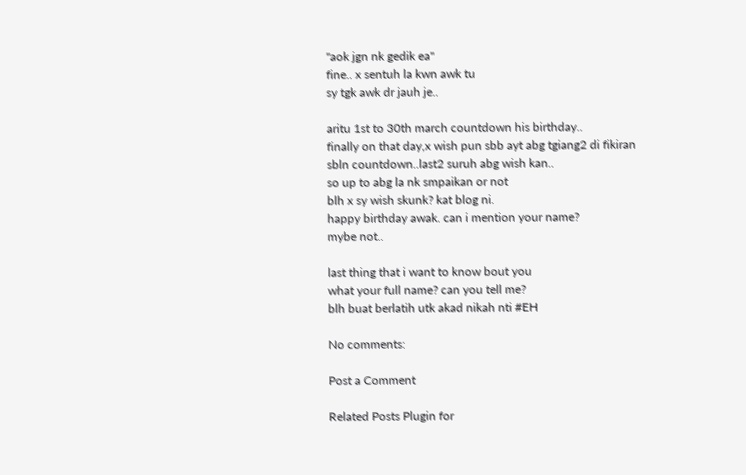''aok jgn nk gedik ea''
fine.. x sentuh la kwn awk tu
sy tgk awk dr jauh je..

aritu 1st to 30th march countdown his birthday..
finally on that day,x wish pun sbb ayt abg tgiang2 di fikiran
sbln countdown..last2 suruh abg wish kan..
so up to abg la nk smpaikan or not
blh x sy wish skunk? kat blog ni.
happy birthday awak. can i mention your name?
mybe not..

last thing that i want to know bout you
what your full name? can you tell me?
blh buat berlatih utk akad nikah nti #EH

No comments:

Post a Comment

Related Posts Plugin for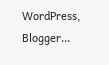WordPress, Blogger...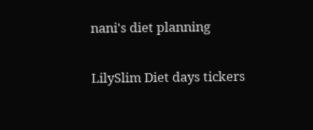nani's diet planning

LilySlim Diet days tickers